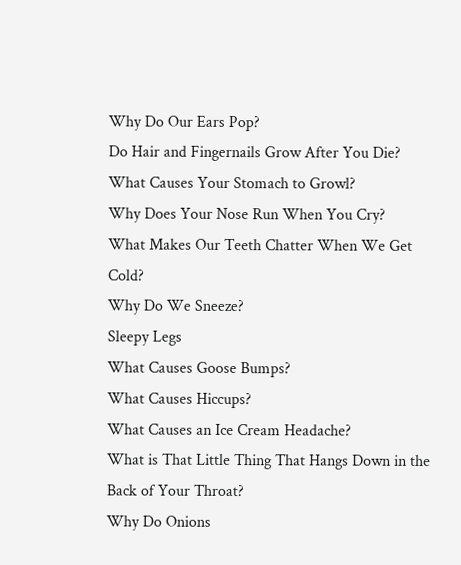Why Do Our Ears Pop?
Do Hair and Fingernails Grow After You Die?
What Causes Your Stomach to Growl?
Why Does Your Nose Run When You Cry?
What Makes Our Teeth Chatter When We Get Cold?
Why Do We Sneeze?
Sleepy Legs
What Causes Goose Bumps?
What Causes Hiccups?
What Causes an Ice Cream Headache?
What is That Little Thing That Hangs Down in the Back of Your Throat?
Why Do Onions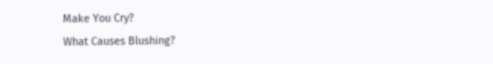Make You Cry?
What Causes Blushing?